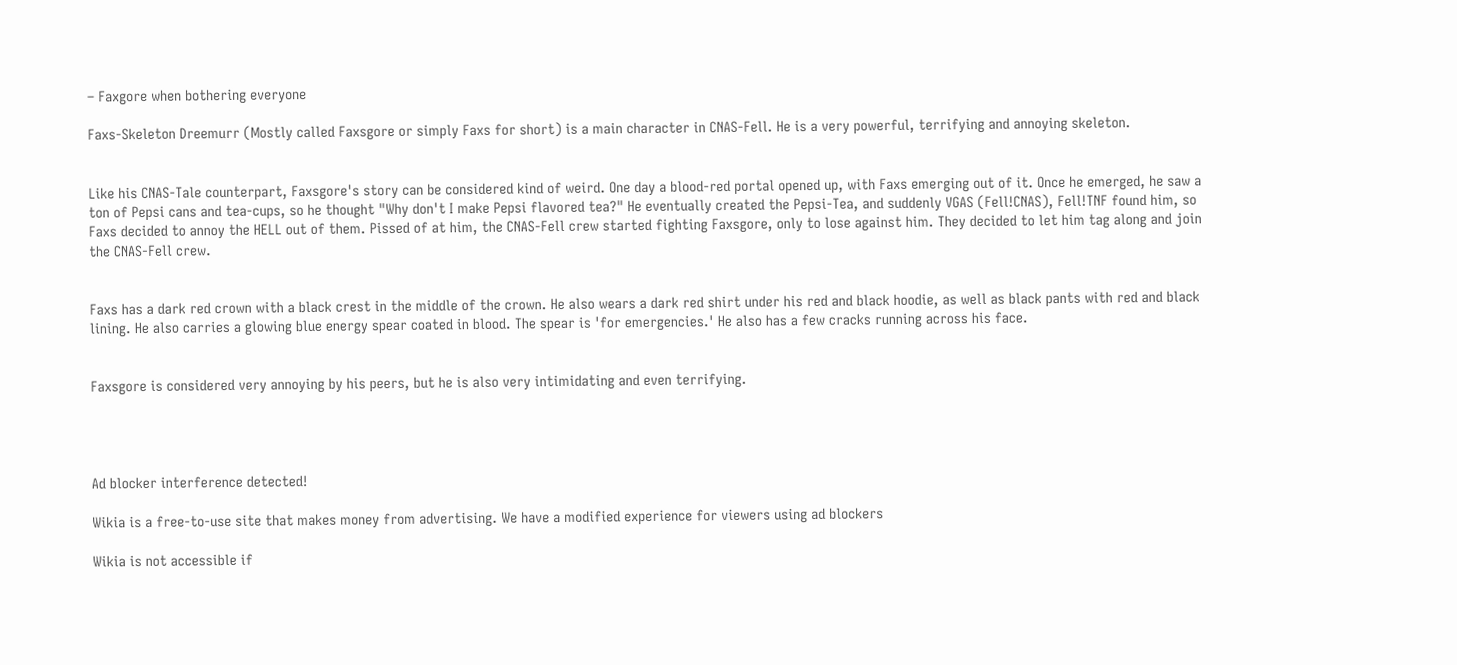– Faxgore when bothering everyone

Faxs-Skeleton Dreemurr (Mostly called Faxsgore or simply Faxs for short) is a main character in CNAS-Fell. He is a very powerful, terrifying and annoying skeleton.


Like his CNAS-Tale counterpart, Faxsgore's story can be considered kind of weird. One day a blood-red portal opened up, with Faxs emerging out of it. Once he emerged, he saw a ton of Pepsi cans and tea-cups, so he thought "Why don't I make Pepsi flavored tea?" He eventually created the Pepsi-Tea, and suddenly VGAS (Fell!CNAS), Fell!TNF found him, so Faxs decided to annoy the HELL out of them. Pissed of at him, the CNAS-Fell crew started fighting Faxsgore, only to lose against him. They decided to let him tag along and join the CNAS-Fell crew.


Faxs has a dark red crown with a black crest in the middle of the crown. He also wears a dark red shirt under his red and black hoodie, as well as black pants with red and black lining. He also carries a glowing blue energy spear coated in blood. The spear is 'for emergencies.' He also has a few cracks running across his face.


Faxsgore is considered very annoying by his peers, but he is also very intimidating and even terrifying.




Ad blocker interference detected!

Wikia is a free-to-use site that makes money from advertising. We have a modified experience for viewers using ad blockers

Wikia is not accessible if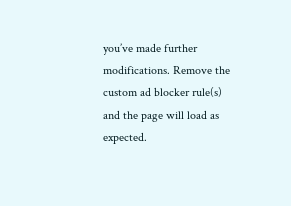you’ve made further modifications. Remove the custom ad blocker rule(s) and the page will load as expected.